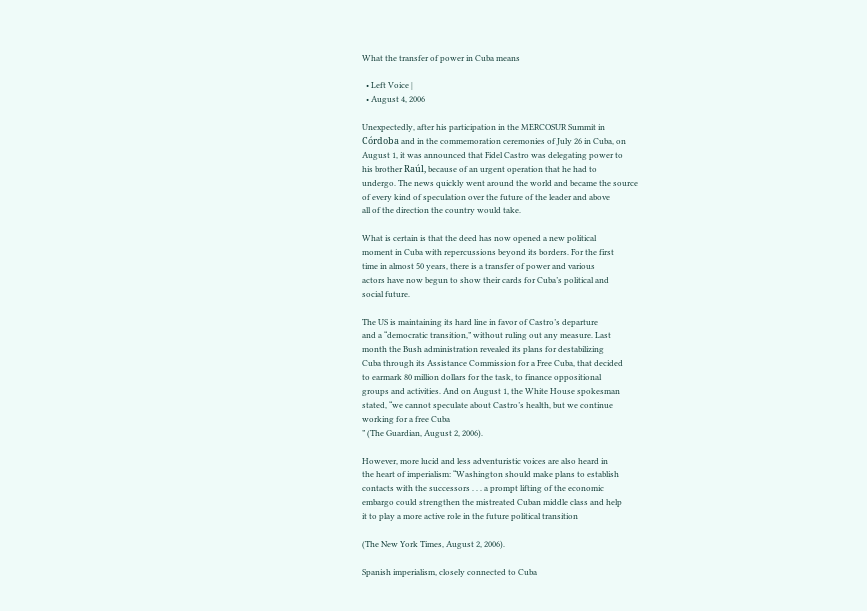What the transfer of power in Cuba means

  • Left Voice |
  • August 4, 2006

Unexpectedly, after his participation in the MERCOSUR Summit in
Córdoba and in the commemoration ceremonies of July 26 in Cuba, on
August 1, it was announced that Fidel Castro was delegating power to
his brother Raúl, because of an urgent operation that he had to
undergo. The news quickly went around the world and became the source
of every kind of speculation over the future of the leader and above
all of the direction the country would take.

What is certain is that the deed has now opened a new political
moment in Cuba with repercussions beyond its borders. For the first
time in almost 50 years, there is a transfer of power and various
actors have now begun to show their cards for Cuba’s political and
social future.

The US is maintaining its hard line in favor of Castro’s departure
and a “democratic transition,” without ruling out any measure. Last
month the Bush administration revealed its plans for destabilizing
Cuba through its Assistance Commission for a Free Cuba, that decided
to earmark 80 million dollars for the task, to finance oppositional
groups and activities. And on August 1, the White House spokesman
stated, “we cannot speculate about Castro’s health, but we continue
working for a free Cuba
” (The Guardian, August 2, 2006).

However, more lucid and less adventuristic voices are also heard in
the heart of imperialism: “Washington should make plans to establish
contacts with the successors . . . a prompt lifting of the economic
embargo could strengthen the mistreated Cuban middle class and help
it to play a more active role in the future political transition

(The New York Times, August 2, 2006).

Spanish imperialism, closely connected to Cuba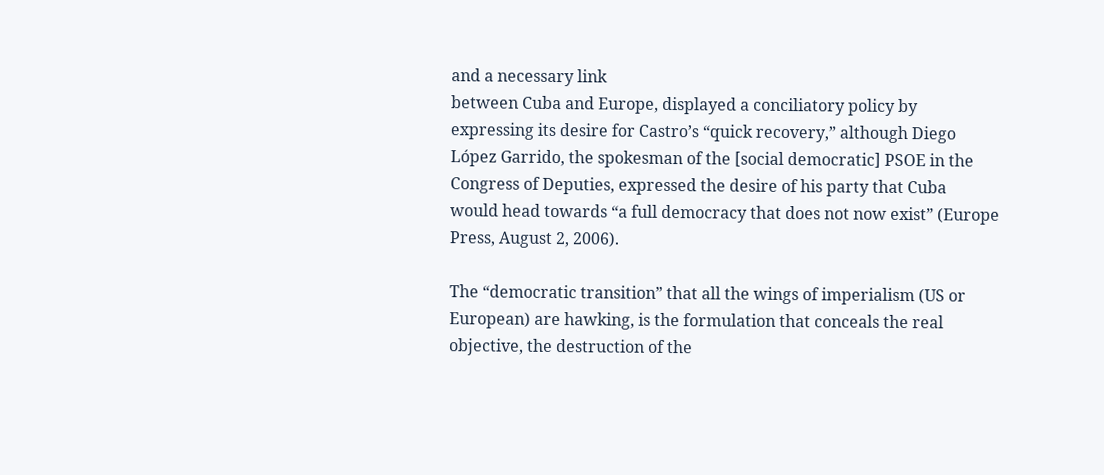and a necessary link
between Cuba and Europe, displayed a conciliatory policy by
expressing its desire for Castro’s “quick recovery,” although Diego
López Garrido, the spokesman of the [social democratic] PSOE in the
Congress of Deputies, expressed the desire of his party that Cuba
would head towards “a full democracy that does not now exist” (Europe
Press, August 2, 2006).

The “democratic transition” that all the wings of imperialism (US or
European) are hawking, is the formulation that conceals the real
objective, the destruction of the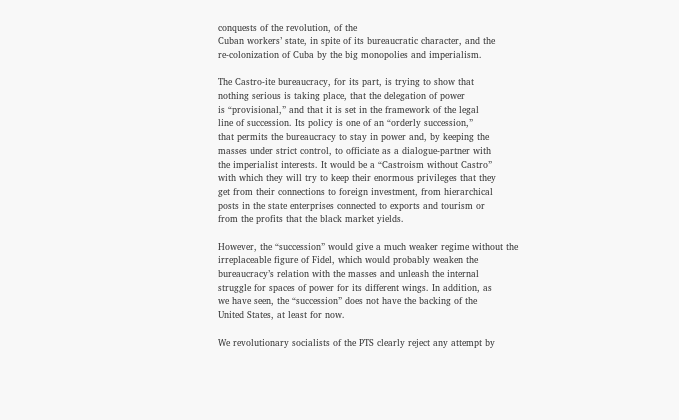conquests of the revolution, of the
Cuban workers’ state, in spite of its bureaucratic character, and the
re-colonization of Cuba by the big monopolies and imperialism.

The Castro-ite bureaucracy, for its part, is trying to show that
nothing serious is taking place, that the delegation of power
is “provisional,” and that it is set in the framework of the legal
line of succession. Its policy is one of an “orderly succession,”
that permits the bureaucracy to stay in power and, by keeping the
masses under strict control, to officiate as a dialogue-partner with
the imperialist interests. It would be a “Castroism without Castro”
with which they will try to keep their enormous privileges that they
get from their connections to foreign investment, from hierarchical
posts in the state enterprises connected to exports and tourism or
from the profits that the black market yields.

However, the “succession” would give a much weaker regime without the
irreplaceable figure of Fidel, which would probably weaken the
bureaucracy’s relation with the masses and unleash the internal
struggle for spaces of power for its different wings. In addition, as
we have seen, the “succession” does not have the backing of the
United States, at least for now.

We revolutionary socialists of the PTS clearly reject any attempt by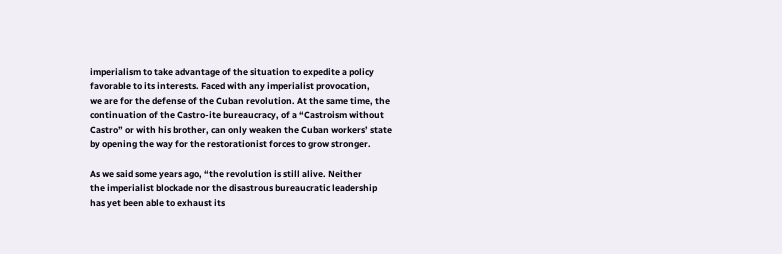imperialism to take advantage of the situation to expedite a policy
favorable to its interests. Faced with any imperialist provocation,
we are for the defense of the Cuban revolution. At the same time, the
continuation of the Castro-ite bureaucracy, of a “Castroism without
Castro” or with his brother, can only weaken the Cuban workers’ state
by opening the way for the restorationist forces to grow stronger.

As we said some years ago, “the revolution is still alive. Neither
the imperialist blockade nor the disastrous bureaucratic leadership
has yet been able to exhaust its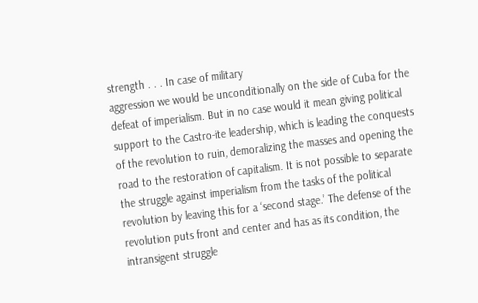strength . . . In case of military
aggression we would be unconditionally on the side of Cuba for the
defeat of imperialism. But in no case would it mean giving political
support to the Castro-ite leadership, which is leading the conquests
of the revolution to ruin, demoralizing the masses and opening the
road to the restoration of capitalism. It is not possible to separate
the struggle against imperialism from the tasks of the political
revolution by leaving this for a ‘second stage.’ The defense of the
revolution puts front and center and has as its condition, the
intransigent struggle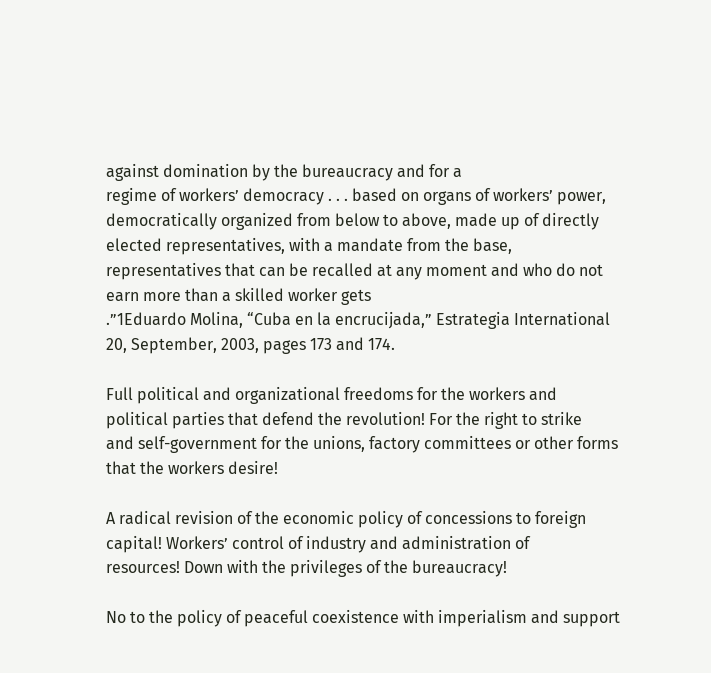against domination by the bureaucracy and for a
regime of workers’ democracy . . . based on organs of workers’ power,
democratically organized from below to above, made up of directly
elected representatives, with a mandate from the base,
representatives that can be recalled at any moment and who do not
earn more than a skilled worker gets
.”1Eduardo Molina, “Cuba en la encrucijada,” Estrategia International
20, September, 2003, pages 173 and 174.

Full political and organizational freedoms for the workers and
political parties that defend the revolution! For the right to strike
and self-government for the unions, factory committees or other forms
that the workers desire!

A radical revision of the economic policy of concessions to foreign
capital! Workers’ control of industry and administration of
resources! Down with the privileges of the bureaucracy!

No to the policy of peaceful coexistence with imperialism and support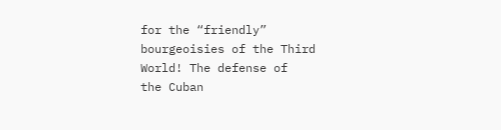for the “friendly” bourgeoisies of the Third World! The defense of
the Cuban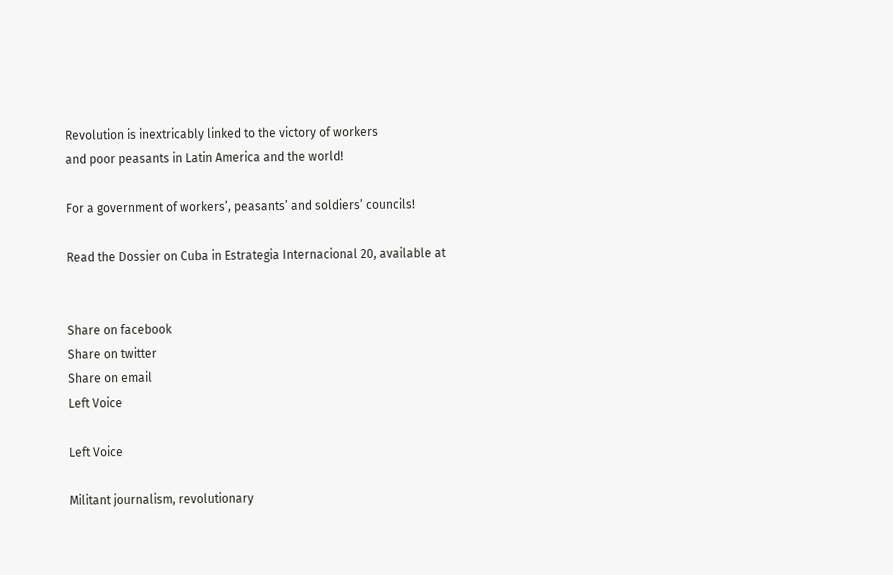Revolution is inextricably linked to the victory of workers
and poor peasants in Latin America and the world!

For a government of workers’, peasants’ and soldiers’ councils!

Read the Dossier on Cuba in Estrategia Internacional 20, available at


Share on facebook
Share on twitter
Share on email
Left Voice

Left Voice

Militant journalism, revolutionary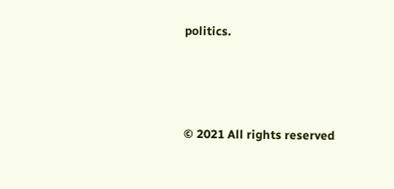politics.



© 2021 All rights reserved